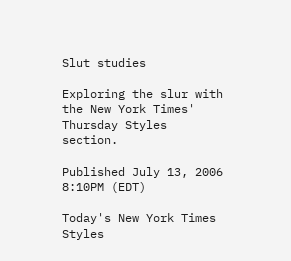Slut studies

Exploring the slur with the New York Times' Thursday Styles section.

Published July 13, 2006 8:10PM (EDT)

Today's New York Times Styles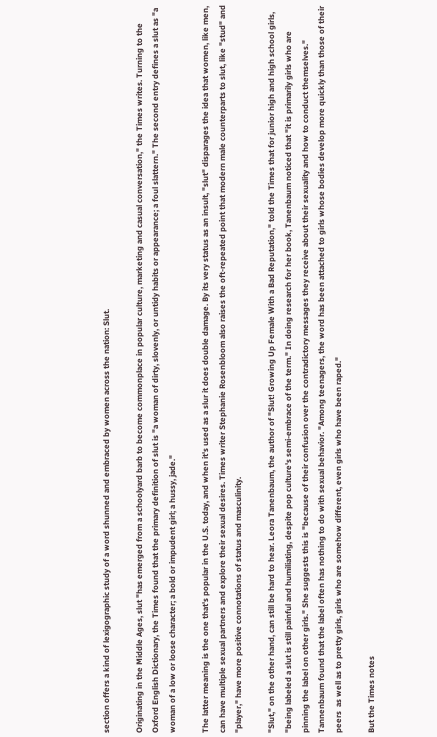section offers a kind of lexigographic study of a word shunned and embraced by women across the nation: Slut.

Originating in the Middle Ages, slut "has emerged from a schoolyard barb to become commonplace in popular culture, marketing and casual conversation," the Times writes. Turning to the Oxford English Dictionary, the Times found that the primary definition of slut is "a woman of dirty, slovenly, or untidy habits or appearance; a foul slattern." The second entry defines a slut as "a woman of a low or loose character; a bold or impudent girl; a hussy, jade."

The latter meaning is the one that's popular in the U.S. today, and when it's used as a slur it does double damage. By its very status as an insult, "slut" disparages the idea that women, like men, can have multiple sexual partners and explore their sexual desires. Times writer Stephanie Rosenbloom also raises the oft-repeated point that modern male counterparts to slut, like "stud" and "player," have more positive connotations of status and masculinity.

"Slut," on the other hand, can still be hard to hear. Leora Tanenbaum, the author of "Slut! Growing Up Female With a Bad Reputation," told the Times that for junior high and high school girls, "being labeled a slut is still painful and humiliating, despite pop culture's semi-embrace of the term." In doing research for her book, Tanenbaum noticed that "it is primarily girls who are pinning the label on other girls." She suggests this is "because of their confusion over the contradictory messages they receive about their sexuality and how to conduct themselves." Tannenbaum found that the label often has nothing to do with sexual behavior. "Among teenagers, the word has been attached to girls whose bodies develop more quickly than those of their peers  as well as to pretty girls, girls who are somehow different, even girls who have been raped."

But the Times notes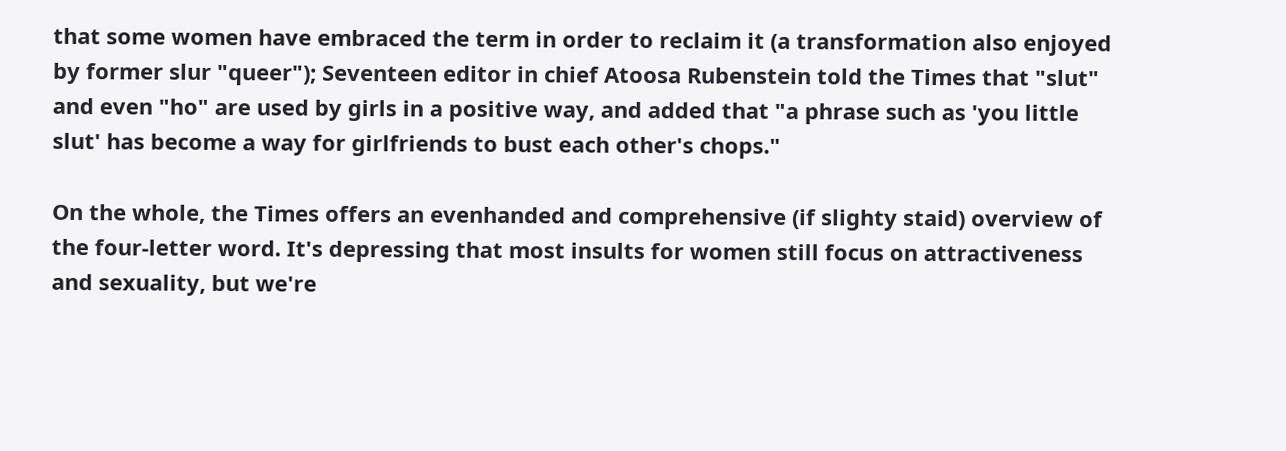that some women have embraced the term in order to reclaim it (a transformation also enjoyed by former slur "queer"); Seventeen editor in chief Atoosa Rubenstein told the Times that "slut" and even "ho" are used by girls in a positive way, and added that "a phrase such as 'you little slut' has become a way for girlfriends to bust each other's chops."

On the whole, the Times offers an evenhanded and comprehensive (if slighty staid) overview of the four-letter word. It's depressing that most insults for women still focus on attractiveness and sexuality, but we're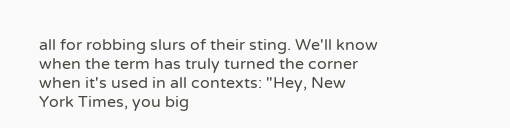all for robbing slurs of their sting. We'll know when the term has truly turned the corner when it's used in all contexts: "Hey, New York Times, you big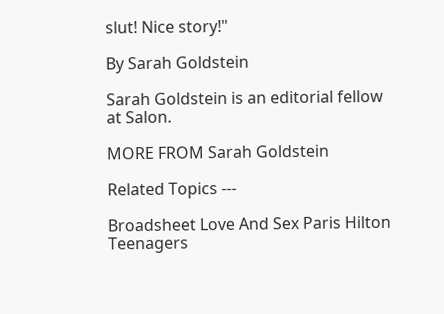slut! Nice story!"

By Sarah Goldstein

Sarah Goldstein is an editorial fellow at Salon.

MORE FROM Sarah Goldstein

Related Topics ---

Broadsheet Love And Sex Paris Hilton Teenagers